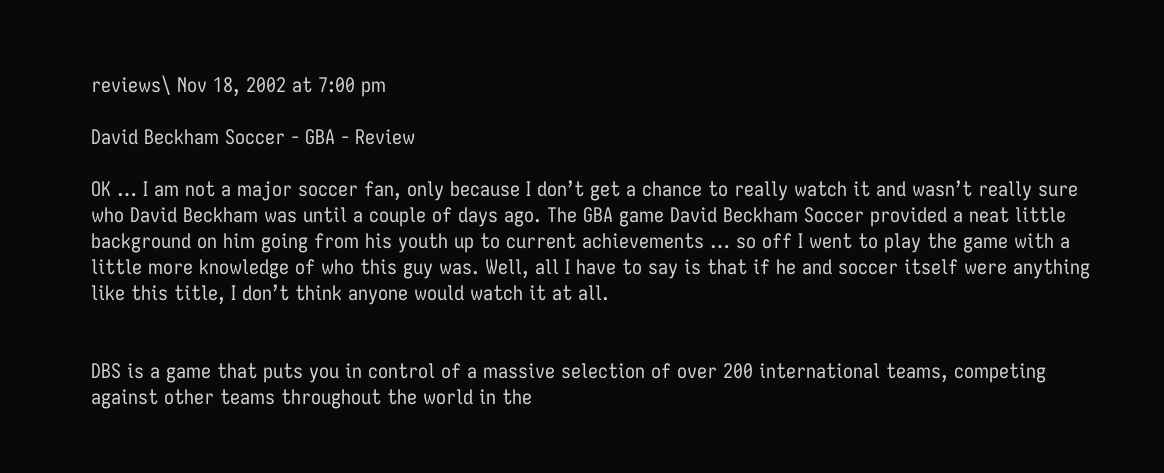reviews\ Nov 18, 2002 at 7:00 pm

David Beckham Soccer - GBA - Review

OK … I am not a major soccer fan, only because I don’t get a chance to really watch it and wasn’t really sure who David Beckham was until a couple of days ago. The GBA game David Beckham Soccer provided a neat little background on him going from his youth up to current achievements … so off I went to play the game with a little more knowledge of who this guy was. Well, all I have to say is that if he and soccer itself were anything like this title, I don’t think anyone would watch it at all.


DBS is a game that puts you in control of a massive selection of over 200 international teams, competing against other teams throughout the world in the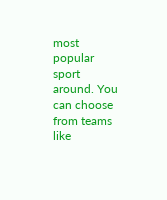most popular sport around. You can choose from teams like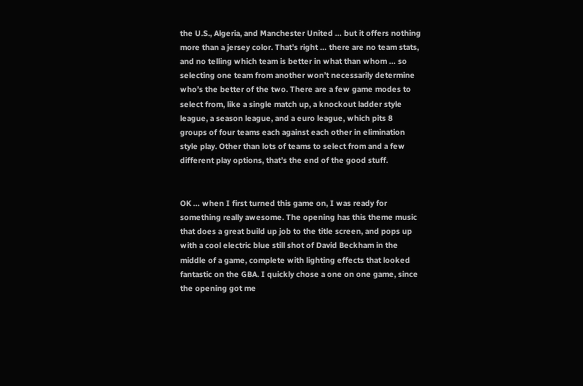the U.S., Algeria, and Manchester United … but it offers nothing more than a jersey color. That’s right … there are no team stats, and no telling which team is better in what than whom … so selecting one team from another won’t necessarily determine who’s the better of the two. There are a few game modes to select from, like a single match up, a knockout ladder style league, a season league, and a euro league, which pits 8 groups of four teams each against each other in elimination style play. Other than lots of teams to select from and a few different play options, that’s the end of the good stuff.


OK … when I first turned this game on, I was ready for something really awesome. The opening has this theme music that does a great build up job to the title screen, and pops up with a cool electric blue still shot of David Beckham in the middle of a game, complete with lighting effects that looked fantastic on the GBA. I quickly chose a one on one game, since the opening got me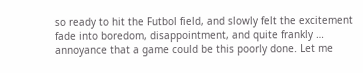so ready to hit the Futbol field, and slowly felt the excitement fade into boredom, disappointment, and quite frankly … annoyance that a game could be this poorly done. Let me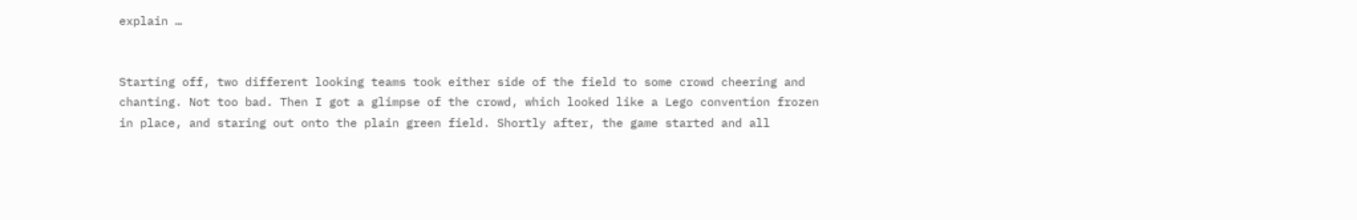explain …


Starting off, two different looking teams took either side of the field to some crowd cheering and chanting. Not too bad. Then I got a glimpse of the crowd, which looked like a Lego convention frozen in place, and staring out onto the plain green field. Shortly after, the game started and all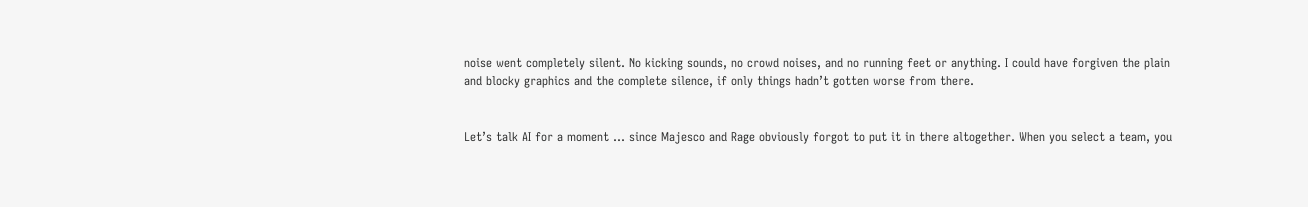noise went completely silent. No kicking sounds, no crowd noises, and no running feet or anything. I could have forgiven the plain and blocky graphics and the complete silence, if only things hadn’t gotten worse from there.


Let’s talk AI for a moment … since Majesco and Rage obviously forgot to put it in there altogether. When you select a team, you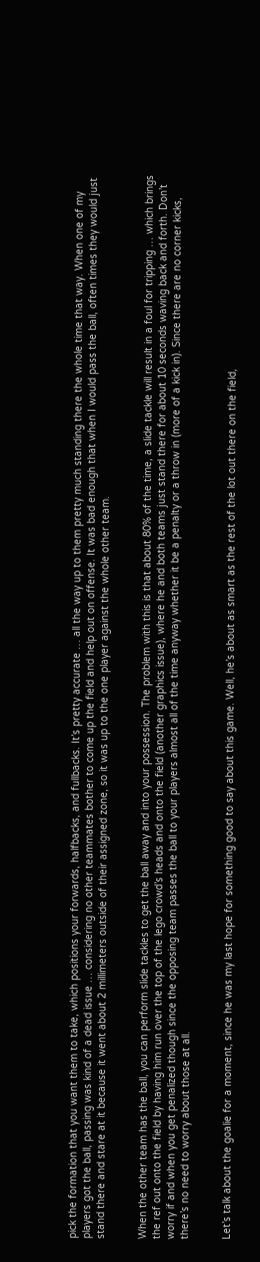pick the formation that you want them to take, which positions your forwards, halfbacks, and fullbacks. It’s pretty accurate … all the way up to them pretty much standing there the whole time that way. When one of my players got the ball, passing was kind of a dead issue … considering no other teammates bother to come up the field and help out on offense. It was bad enough that when I would pass the ball, often times they would just stand there and stare at it because it went about 2 millimeters outside of their assigned zone, so it was up to the one player against the whole other team.


When the other team has the ball, you can perform slide tackles to get the ball away and into your possession. The problem with this is that about 80% of the time, a slide tackle will result in a foul for tripping … which brings the ref out onto the field by having him run over the top of the lego crowd’s heads and onto the field (another graphics issue), where he and both teams just stand there for about 10 seconds waving back and forth. Don’t worry if and when you get penalized though since the opposing team passes the ball to your players almost all of the time anyway whether it be a penalty or a throw in (more of a kick in). Since there are no corner kicks, there’s no need to worry about those at all.


Let’s talk about the goalie for a moment, since he was my last hope for something good to say about this game. Well, he’s about as smart as the rest of the lot out there on the field,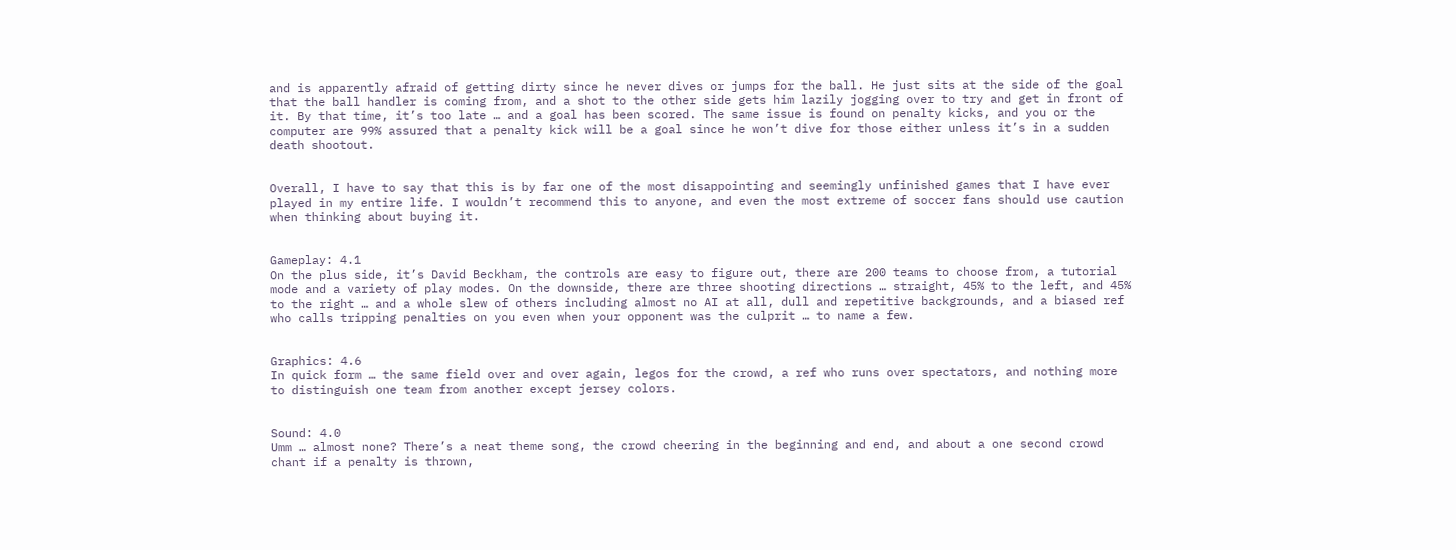and is apparently afraid of getting dirty since he never dives or jumps for the ball. He just sits at the side of the goal that the ball handler is coming from, and a shot to the other side gets him lazily jogging over to try and get in front of it. By that time, it’s too late … and a goal has been scored. The same issue is found on penalty kicks, and you or the computer are 99% assured that a penalty kick will be a goal since he won’t dive for those either unless it’s in a sudden death shootout.


Overall, I have to say that this is by far one of the most disappointing and seemingly unfinished games that I have ever played in my entire life. I wouldn’t recommend this to anyone, and even the most extreme of soccer fans should use caution when thinking about buying it.


Gameplay: 4.1
On the plus side, it’s David Beckham, the controls are easy to figure out, there are 200 teams to choose from, a tutorial mode and a variety of play modes. On the downside, there are three shooting directions … straight, 45% to the left, and 45% to the right … and a whole slew of others including almost no AI at all, dull and repetitive backgrounds, and a biased ref who calls tripping penalties on you even when your opponent was the culprit … to name a few.


Graphics: 4.6
In quick form … the same field over and over again, legos for the crowd, a ref who runs over spectators, and nothing more to distinguish one team from another except jersey colors.


Sound: 4.0
Umm … almost none? There’s a neat theme song, the crowd cheering in the beginning and end, and about a one second crowd chant if a penalty is thrown,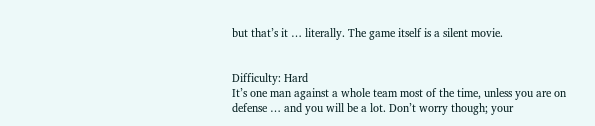but that’s it … literally. The game itself is a silent movie.


Difficulty: Hard
It’s one man against a whole team most of the time, unless you are on defense … and you will be a lot. Don’t worry though; your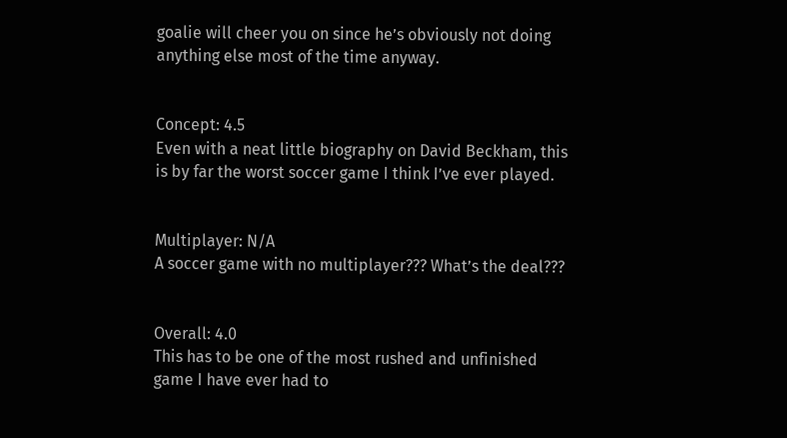goalie will cheer you on since he’s obviously not doing anything else most of the time anyway.


Concept: 4.5
Even with a neat little biography on David Beckham, this is by far the worst soccer game I think I’ve ever played.


Multiplayer: N/A
A soccer game with no multiplayer??? What’s the deal???


Overall: 4.0
This has to be one of the most rushed and unfinished game I have ever had to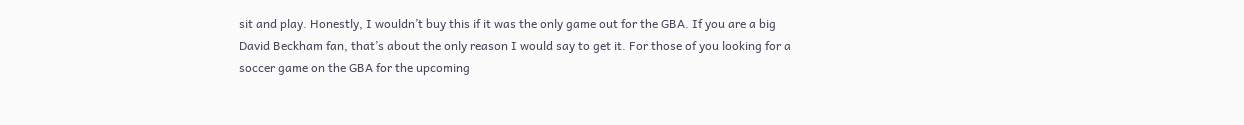sit and play. Honestly, I wouldn’t buy this if it was the only game out for the GBA. If you are a big David Beckham fan, that’s about the only reason I would say to get it. For those of you looking for a soccer game on the GBA for the upcoming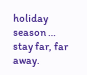holiday season … stay far, far away.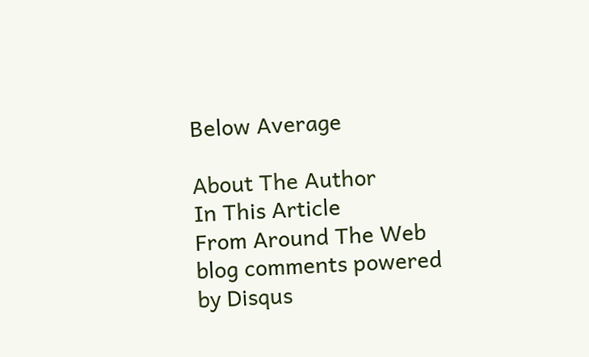Below Average

About The Author
In This Article
From Around The Web
blog comments powered by Disqus